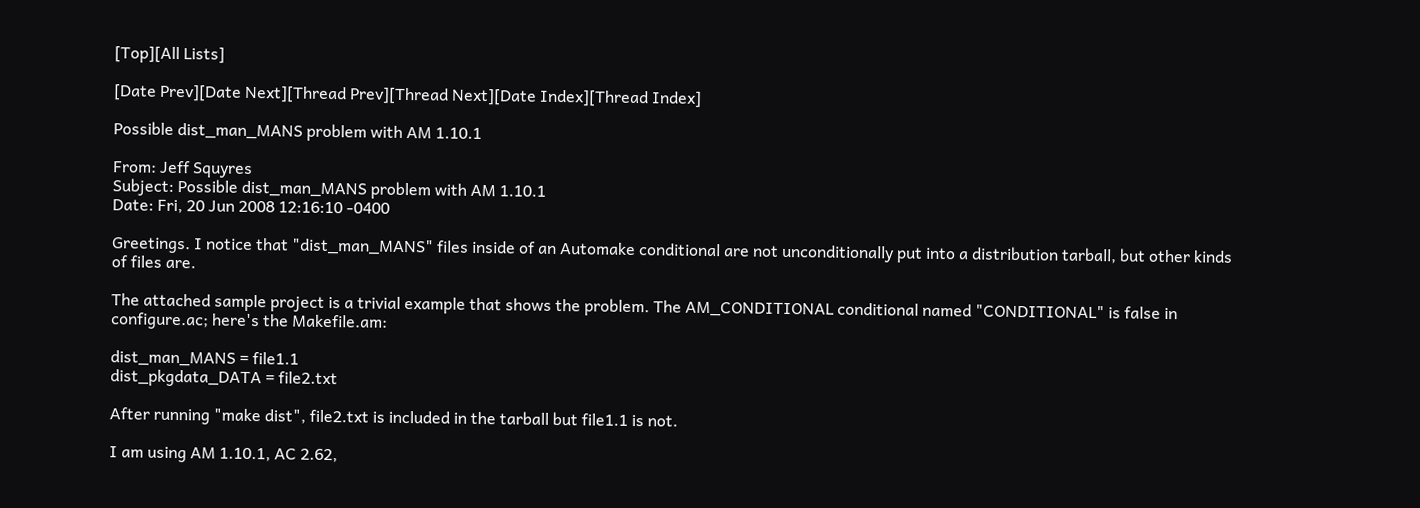[Top][All Lists]

[Date Prev][Date Next][Thread Prev][Thread Next][Date Index][Thread Index]

Possible dist_man_MANS problem with AM 1.10.1

From: Jeff Squyres
Subject: Possible dist_man_MANS problem with AM 1.10.1
Date: Fri, 20 Jun 2008 12:16:10 -0400

Greetings. I notice that "dist_man_MANS" files inside of an Automake conditional are not unconditionally put into a distribution tarball, but other kinds of files are.

The attached sample project is a trivial example that shows the problem. The AM_CONDITIONAL conditional named "CONDITIONAL" is false in configure.ac; here's the Makefile.am:

dist_man_MANS = file1.1
dist_pkgdata_DATA = file2.txt

After running "make dist", file2.txt is included in the tarball but file1.1 is not.

I am using AM 1.10.1, AC 2.62,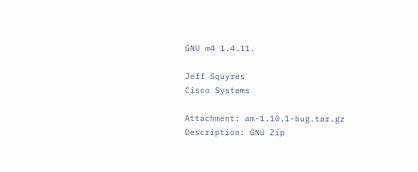GNU m4 1.4.11.

Jeff Squyres
Cisco Systems

Attachment: am-1.10.1-bug.tar.gz
Description: GNU Zip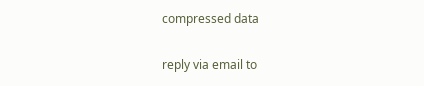compressed data

reply via email to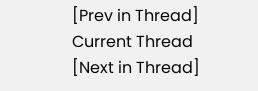[Prev in Thread] Current Thread [Next in Thread]